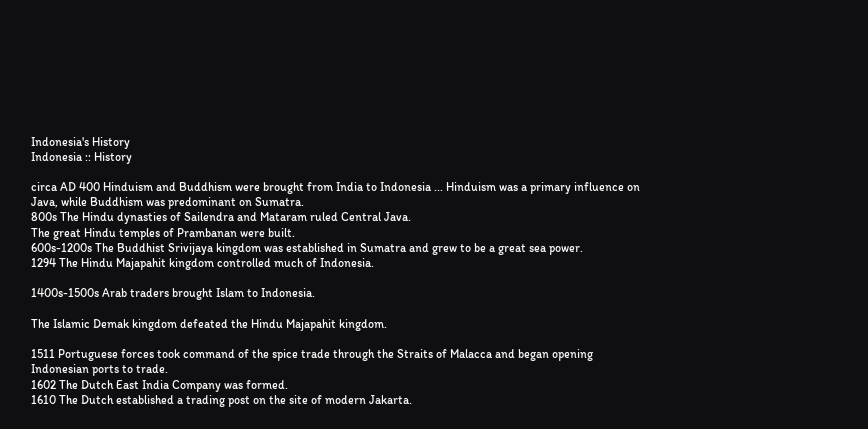Indonesia's History
Indonesia :: History

circa AD 400 Hinduism and Buddhism were brought from India to Indonesia ... Hinduism was a primary influence on Java, while Buddhism was predominant on Sumatra.
800s The Hindu dynasties of Sailendra and Mataram ruled Central Java.
The great Hindu temples of Prambanan were built.
600s-1200s The Buddhist Srivijaya kingdom was established in Sumatra and grew to be a great sea power.
1294 The Hindu Majapahit kingdom controlled much of Indonesia.

1400s-1500s Arab traders brought Islam to Indonesia.

The Islamic Demak kingdom defeated the Hindu Majapahit kingdom.

1511 Portuguese forces took command of the spice trade through the Straits of Malacca and began opening Indonesian ports to trade.
1602 The Dutch East India Company was formed.
1610 The Dutch established a trading post on the site of modern Jakarta.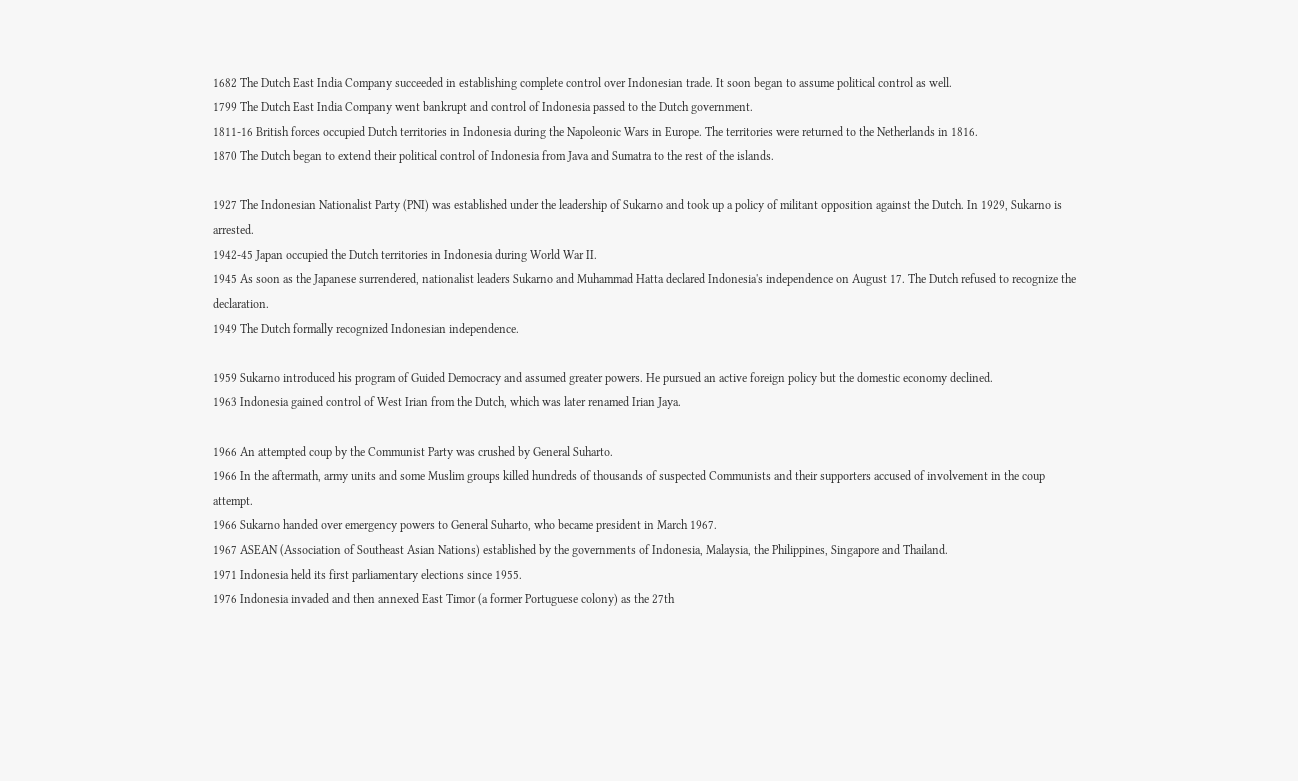1682 The Dutch East India Company succeeded in establishing complete control over Indonesian trade. It soon began to assume political control as well.
1799 The Dutch East India Company went bankrupt and control of Indonesia passed to the Dutch government.
1811-16 British forces occupied Dutch territories in Indonesia during the Napoleonic Wars in Europe. The territories were returned to the Netherlands in 1816.
1870 The Dutch began to extend their political control of Indonesia from Java and Sumatra to the rest of the islands.

1927 The Indonesian Nationalist Party (PNI) was established under the leadership of Sukarno and took up a policy of militant opposition against the Dutch. In 1929, Sukarno is arrested.
1942-45 Japan occupied the Dutch territories in Indonesia during World War II.
1945 As soon as the Japanese surrendered, nationalist leaders Sukarno and Muhammad Hatta declared Indonesia's independence on August 17. The Dutch refused to recognize the declaration.
1949 The Dutch formally recognized Indonesian independence.

1959 Sukarno introduced his program of Guided Democracy and assumed greater powers. He pursued an active foreign policy but the domestic economy declined.
1963 Indonesia gained control of West Irian from the Dutch, which was later renamed Irian Jaya.

1966 An attempted coup by the Communist Party was crushed by General Suharto.
1966 In the aftermath, army units and some Muslim groups killed hundreds of thousands of suspected Communists and their supporters accused of involvement in the coup attempt.
1966 Sukarno handed over emergency powers to General Suharto, who became president in March 1967.
1967 ASEAN (Association of Southeast Asian Nations) established by the governments of Indonesia, Malaysia, the Philippines, Singapore and Thailand.
1971 Indonesia held its first parliamentary elections since 1955.
1976 Indonesia invaded and then annexed East Timor (a former Portuguese colony) as the 27th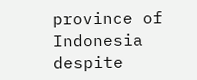province of Indonesia despite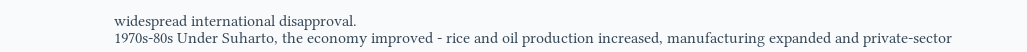widespread international disapproval.
1970s-80s Under Suharto, the economy improved - rice and oil production increased, manufacturing expanded and private-sector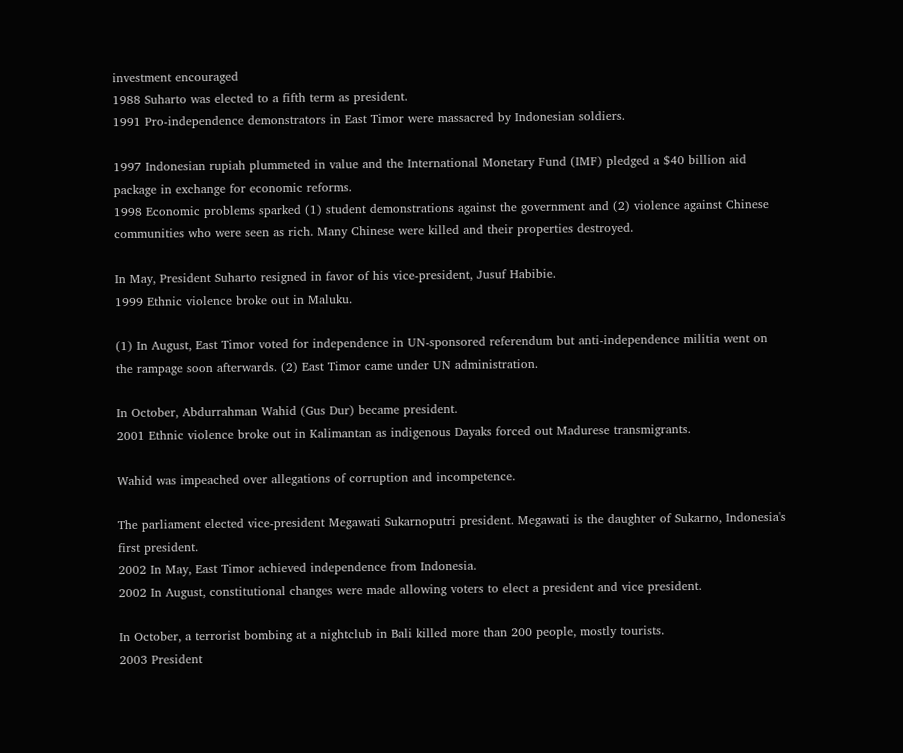investment encouraged
1988 Suharto was elected to a fifth term as president.
1991 Pro-independence demonstrators in East Timor were massacred by Indonesian soldiers.

1997 Indonesian rupiah plummeted in value and the International Monetary Fund (IMF) pledged a $40 billion aid package in exchange for economic reforms.
1998 Economic problems sparked (1) student demonstrations against the government and (2) violence against Chinese communities who were seen as rich. Many Chinese were killed and their properties destroyed.

In May, President Suharto resigned in favor of his vice-president, Jusuf Habibie.
1999 Ethnic violence broke out in Maluku.

(1) In August, East Timor voted for independence in UN-sponsored referendum but anti-independence militia went on the rampage soon afterwards. (2) East Timor came under UN administration.

In October, Abdurrahman Wahid (Gus Dur) became president.
2001 Ethnic violence broke out in Kalimantan as indigenous Dayaks forced out Madurese transmigrants.

Wahid was impeached over allegations of corruption and incompetence.

The parliament elected vice-president Megawati Sukarnoputri president. Megawati is the daughter of Sukarno, Indonesia's first president.
2002 In May, East Timor achieved independence from Indonesia.
2002 In August, constitutional changes were made allowing voters to elect a president and vice president.

In October, a terrorist bombing at a nightclub in Bali killed more than 200 people, mostly tourists.
2003 President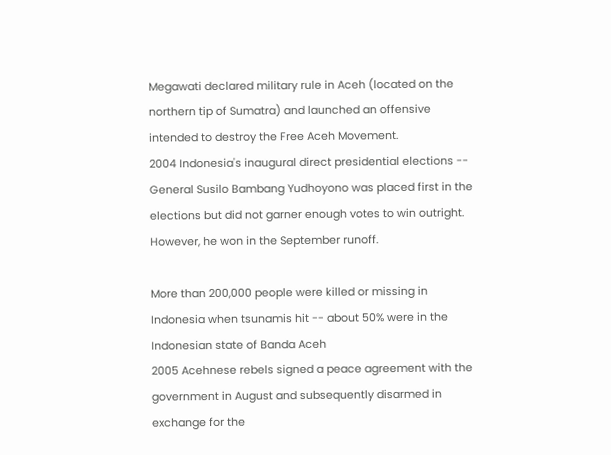Megawati declared military rule in Aceh (located on the northern tip of Sumatra) and launched an offensive intended to destroy the Free Aceh Movement.
2004 Indonesia's inaugural direct presidential elections -- General Susilo Bambang Yudhoyono was placed first in the elections but did not garner enough votes to win outright. However, he won in the September runoff.

More than 200,000 people were killed or missing in Indonesia when tsunamis hit -- about 50% were in the Indonesian state of Banda Aceh
2005 Acehnese rebels signed a peace agreement with the government in August and subsequently disarmed in exchange for the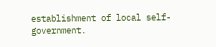establishment of local self-government.